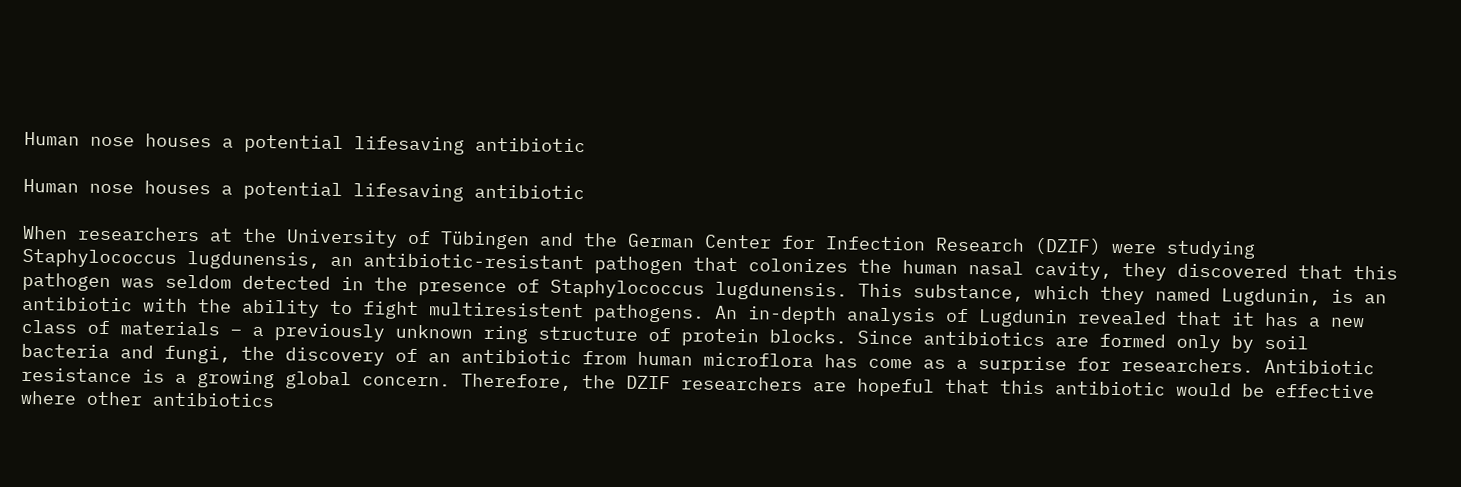Human nose houses a potential lifesaving antibiotic

Human nose houses a potential lifesaving antibiotic

When researchers at the University of Tübingen and the German Center for Infection Research (DZIF) were studying Staphylococcus lugdunensis, an antibiotic-resistant pathogen that colonizes the human nasal cavity, they discovered that this pathogen was seldom detected in the presence of Staphylococcus lugdunensis. This substance, which they named Lugdunin, is an antibiotic with the ability to fight multiresistent pathogens. An in-depth analysis of Lugdunin revealed that it has a new class of materials – a previously unknown ring structure of protein blocks. Since antibiotics are formed only by soil bacteria and fungi, the discovery of an antibiotic from human microflora has come as a surprise for researchers. Antibiotic resistance is a growing global concern. Therefore, the DZIF researchers are hopeful that this antibiotic would be effective where other antibiotics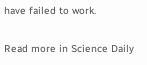have failed to work.

Read more in Science Daily